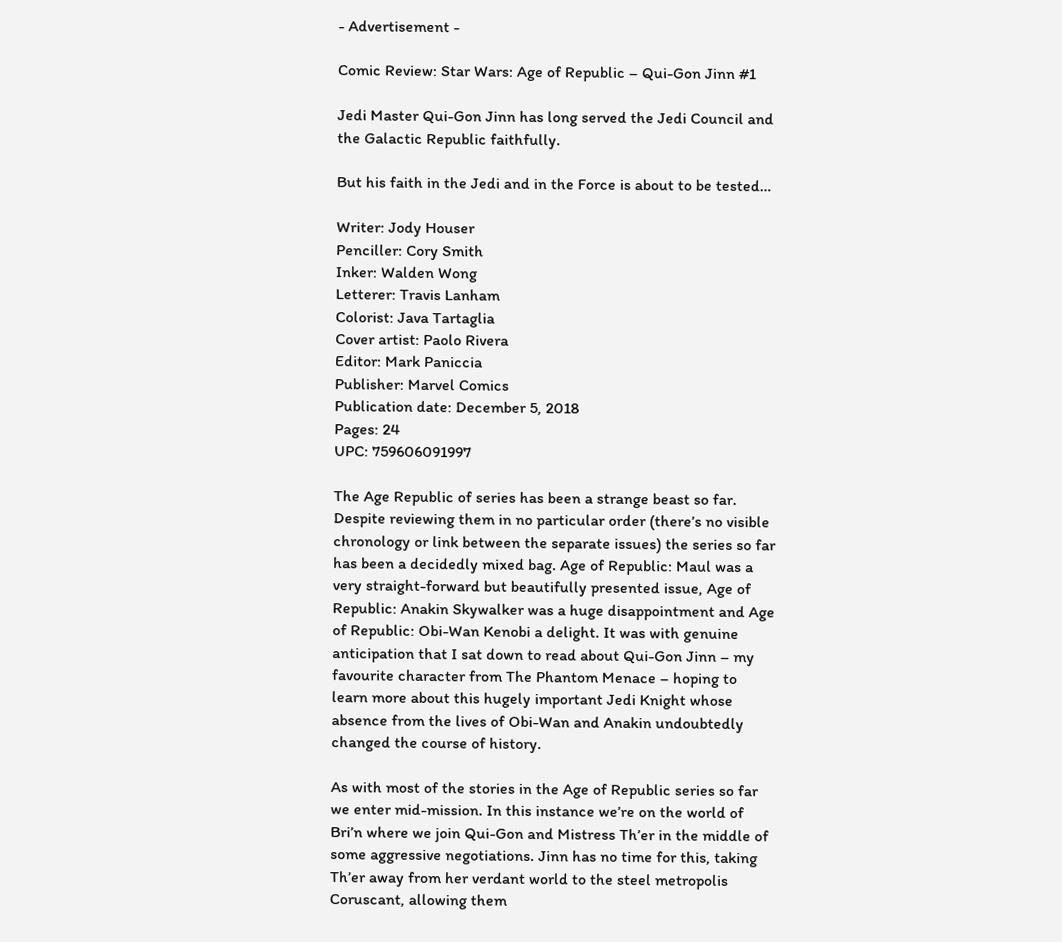- Advertisement -

Comic Review: Star Wars: Age of Republic – Qui-Gon Jinn #1

Jedi Master Qui-Gon Jinn has long served the Jedi Council and the Galactic Republic faithfully.

But his faith in the Jedi and in the Force is about to be tested…

Writer: Jody Houser
Penciller: Cory Smith
Inker: Walden Wong
Letterer: Travis Lanham
Colorist: Java Tartaglia
Cover artist: Paolo Rivera
Editor: Mark Paniccia
Publisher: Marvel Comics
Publication date: December 5, 2018
Pages: 24
UPC: 759606091997

The Age Republic of series has been a strange beast so far. Despite reviewing them in no particular order (there’s no visible chronology or link between the separate issues) the series so far has been a decidedly mixed bag. Age of Republic: Maul was a very straight-forward but beautifully presented issue, Age of Republic: Anakin Skywalker was a huge disappointment and Age of Republic: Obi-Wan Kenobi a delight. It was with genuine anticipation that I sat down to read about Qui-Gon Jinn – my favourite character from The Phantom Menace – hoping to learn more about this hugely important Jedi Knight whose absence from the lives of Obi-Wan and Anakin undoubtedly changed the course of history.

As with most of the stories in the Age of Republic series so far we enter mid-mission. In this instance we’re on the world of Bri’n where we join Qui-Gon and Mistress Th’er in the middle of some aggressive negotiations. Jinn has no time for this, taking Th’er away from her verdant world to the steel metropolis Coruscant, allowing them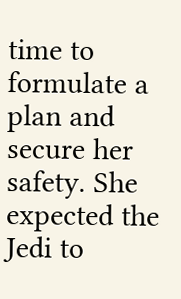time to formulate a plan and secure her safety. She expected the Jedi to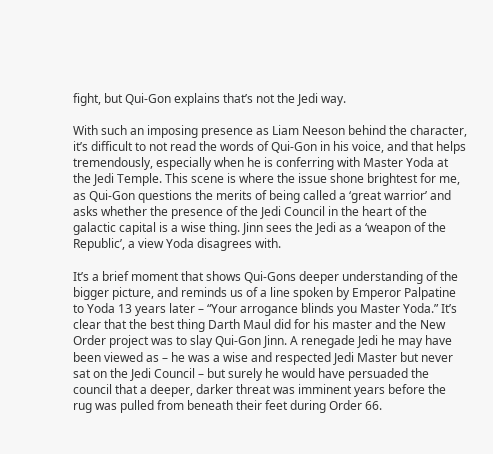fight, but Qui-Gon explains that’s not the Jedi way.

With such an imposing presence as Liam Neeson behind the character, it’s difficult to not read the words of Qui-Gon in his voice, and that helps tremendously, especially when he is conferring with Master Yoda at the Jedi Temple. This scene is where the issue shone brightest for me, as Qui-Gon questions the merits of being called a ‘great warrior’ and asks whether the presence of the Jedi Council in the heart of the galactic capital is a wise thing. Jinn sees the Jedi as a ‘weapon of the Republic’, a view Yoda disagrees with.

It’s a brief moment that shows Qui-Gons deeper understanding of the bigger picture, and reminds us of a line spoken by Emperor Palpatine to Yoda 13 years later – “Your arrogance blinds you Master Yoda.” It’s clear that the best thing Darth Maul did for his master and the New Order project was to slay Qui-Gon Jinn. A renegade Jedi he may have been viewed as – he was a wise and respected Jedi Master but never sat on the Jedi Council – but surely he would have persuaded the council that a deeper, darker threat was imminent years before the rug was pulled from beneath their feet during Order 66.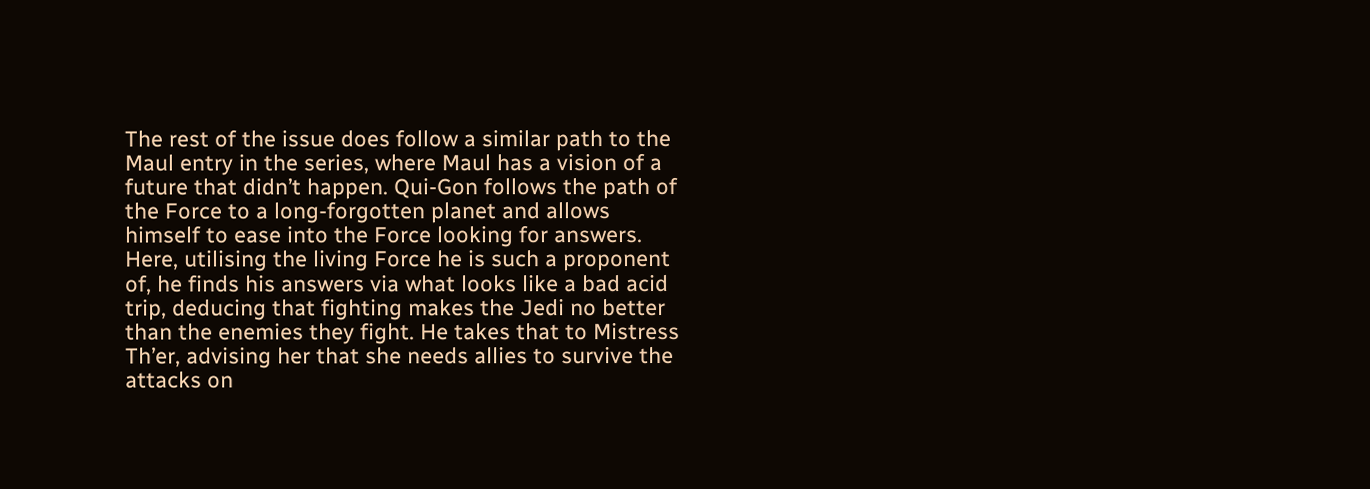The rest of the issue does follow a similar path to the Maul entry in the series, where Maul has a vision of a future that didn’t happen. Qui-Gon follows the path of the Force to a long-forgotten planet and allows himself to ease into the Force looking for answers. Here, utilising the living Force he is such a proponent of, he finds his answers via what looks like a bad acid trip, deducing that fighting makes the Jedi no better than the enemies they fight. He takes that to Mistress Th’er, advising her that she needs allies to survive the attacks on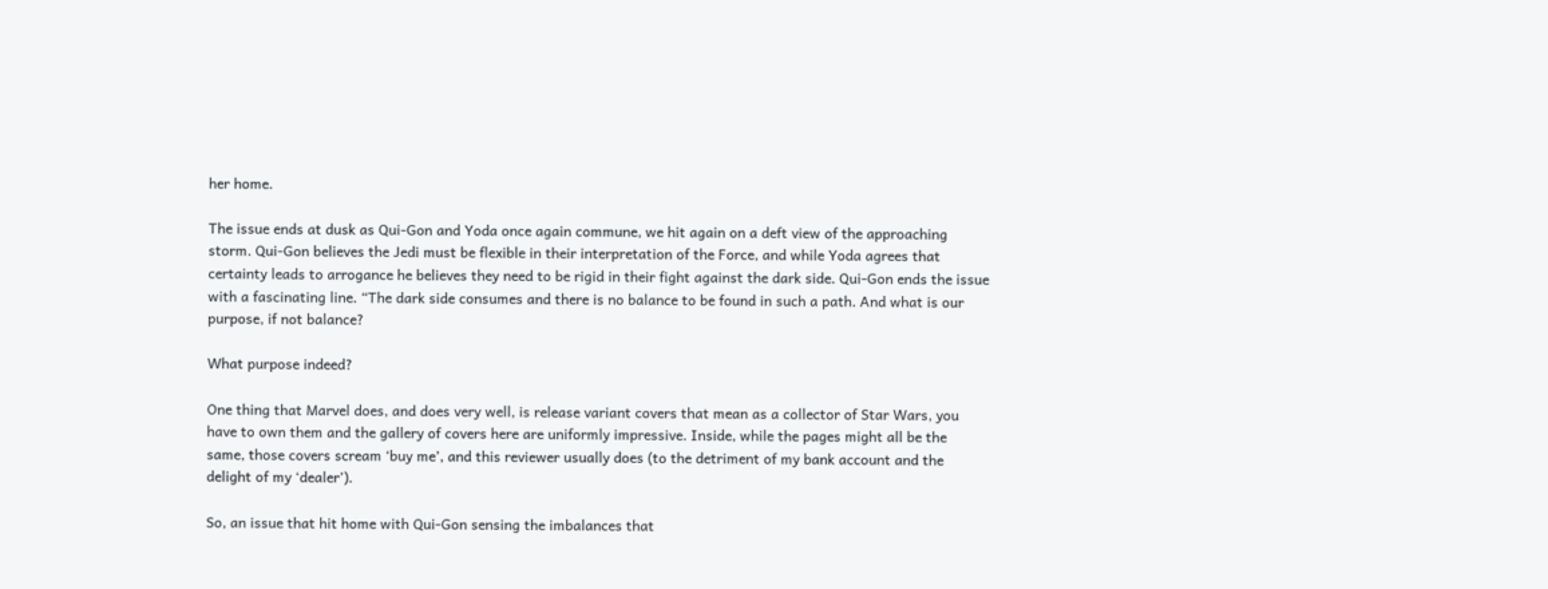her home.

The issue ends at dusk as Qui-Gon and Yoda once again commune, we hit again on a deft view of the approaching storm. Qui-Gon believes the Jedi must be flexible in their interpretation of the Force, and while Yoda agrees that certainty leads to arrogance he believes they need to be rigid in their fight against the dark side. Qui-Gon ends the issue with a fascinating line. “The dark side consumes and there is no balance to be found in such a path. And what is our purpose, if not balance?

What purpose indeed?

One thing that Marvel does, and does very well, is release variant covers that mean as a collector of Star Wars, you have to own them and the gallery of covers here are uniformly impressive. Inside, while the pages might all be the same, those covers scream ‘buy me’, and this reviewer usually does (to the detriment of my bank account and the delight of my ‘dealer’).

So, an issue that hit home with Qui-Gon sensing the imbalances that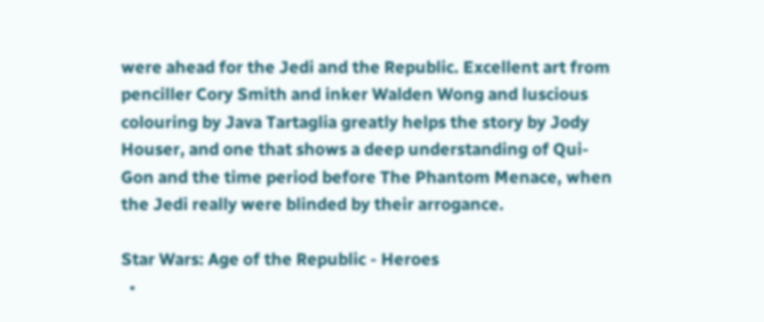were ahead for the Jedi and the Republic. Excellent art from penciller Cory Smith and inker Walden Wong and luscious colouring by Java Tartaglia greatly helps the story by Jody Houser, and one that shows a deep understanding of Qui-Gon and the time period before The Phantom Menace, when the Jedi really were blinded by their arrogance.

Star Wars: Age of the Republic - Heroes
  •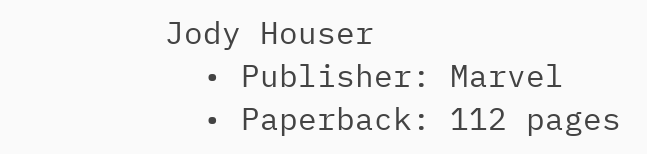Jody Houser
  • Publisher: Marvel
  • Paperback: 112 pages